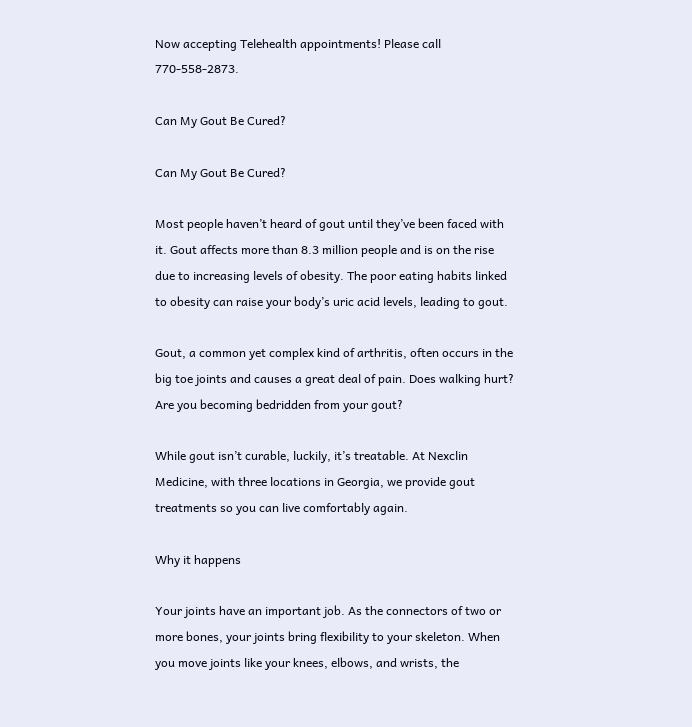Now accepting Telehealth appointments! Please call 770-558-2873.

Can My Gout Be Cured?

Can My Gout Be Cured?

Most people haven’t heard of gout until they’ve been faced with it. Gout affects more than 8.3 million people and is on the rise due to increasing levels of obesity. The poor eating habits linked to obesity can raise your body’s uric acid levels, leading to gout.

Gout, a common yet complex kind of arthritis, often occurs in the big toe joints and causes a great deal of pain. Does walking hurt? Are you becoming bedridden from your gout?

While gout isn’t curable, luckily, it’s treatable. At Nexclin Medicine, with three locations in Georgia, we provide gout treatments so you can live comfortably again.

Why it happens

Your joints have an important job. As the connectors of two or more bones, your joints bring flexibility to your skeleton. When you move joints like your knees, elbows, and wrists, the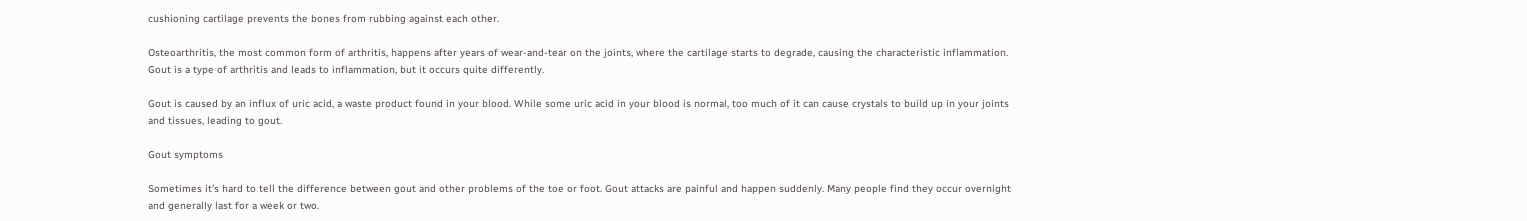cushioning cartilage prevents the bones from rubbing against each other.

Osteoarthritis, the most common form of arthritis, happens after years of wear-and-tear on the joints, where the cartilage starts to degrade, causing the characteristic inflammation. Gout is a type of arthritis and leads to inflammation, but it occurs quite differently.

Gout is caused by an influx of uric acid, a waste product found in your blood. While some uric acid in your blood is normal, too much of it can cause crystals to build up in your joints and tissues, leading to gout.

Gout symptoms

Sometimes it’s hard to tell the difference between gout and other problems of the toe or foot. Gout attacks are painful and happen suddenly. Many people find they occur overnight and generally last for a week or two.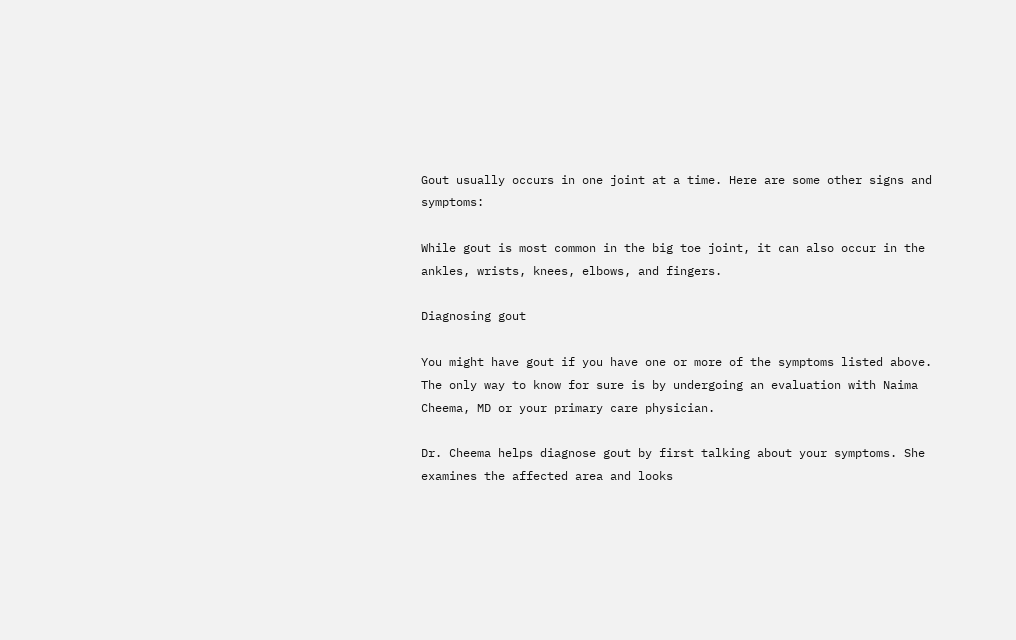Gout usually occurs in one joint at a time. Here are some other signs and symptoms:

While gout is most common in the big toe joint, it can also occur in the ankles, wrists, knees, elbows, and fingers.

Diagnosing gout

You might have gout if you have one or more of the symptoms listed above. The only way to know for sure is by undergoing an evaluation with Naima Cheema, MD or your primary care physician.

Dr. Cheema helps diagnose gout by first talking about your symptoms. She examines the affected area and looks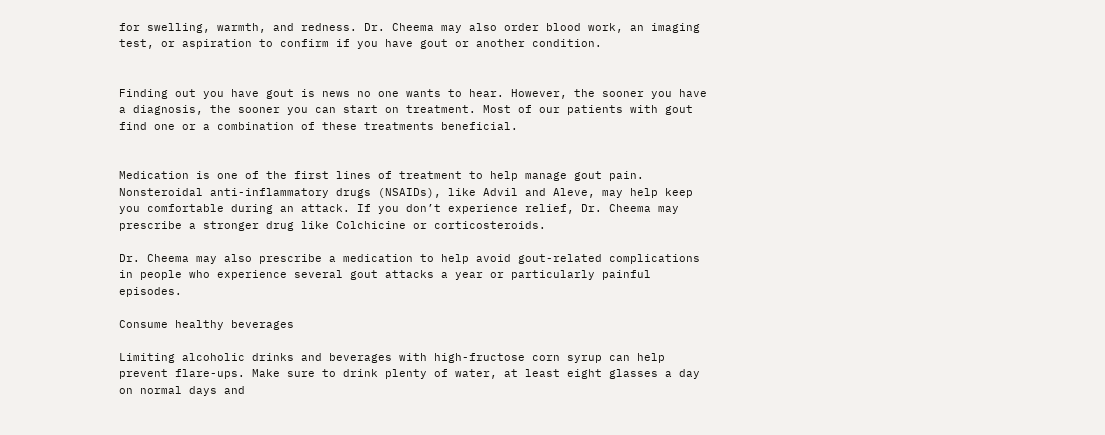for swelling, warmth, and redness. Dr. Cheema may also order blood work, an imaging test, or aspiration to confirm if you have gout or another condition.


Finding out you have gout is news no one wants to hear. However, the sooner you have a diagnosis, the sooner you can start on treatment. Most of our patients with gout find one or a combination of these treatments beneficial.


Medication is one of the first lines of treatment to help manage gout pain. Nonsteroidal anti-inflammatory drugs (NSAIDs), like Advil and Aleve, may help keep you comfortable during an attack. If you don’t experience relief, Dr. Cheema may prescribe a stronger drug like Colchicine or corticosteroids.

Dr. Cheema may also prescribe a medication to help avoid gout-related complications in people who experience several gout attacks a year or particularly painful episodes.

Consume healthy beverages

Limiting alcoholic drinks and beverages with high-fructose corn syrup can help prevent flare-ups. Make sure to drink plenty of water, at least eight glasses a day on normal days and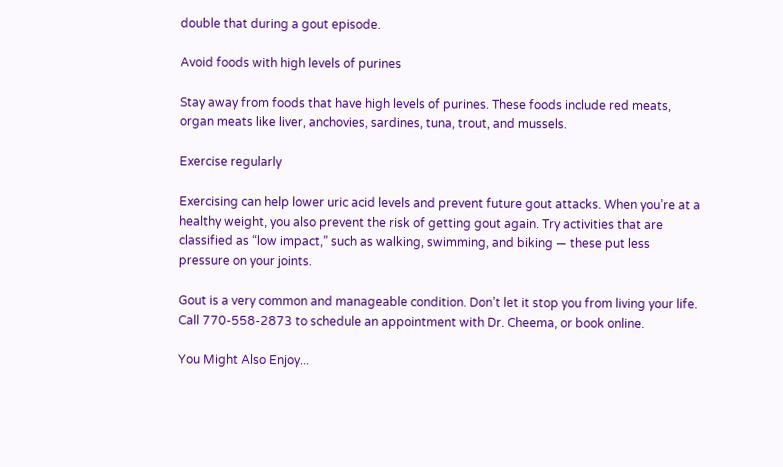double that during a gout episode.

Avoid foods with high levels of purines

Stay away from foods that have high levels of purines. These foods include red meats, organ meats like liver, anchovies, sardines, tuna, trout, and mussels.

Exercise regularly

Exercising can help lower uric acid levels and prevent future gout attacks. When you’re at a healthy weight, you also prevent the risk of getting gout again. Try activities that are classified as “low impact,” such as walking, swimming, and biking — these put less pressure on your joints.

Gout is a very common and manageable condition. Don’t let it stop you from living your life. Call 770-558-2873 to schedule an appointment with Dr. Cheema, or book online.

You Might Also Enjoy...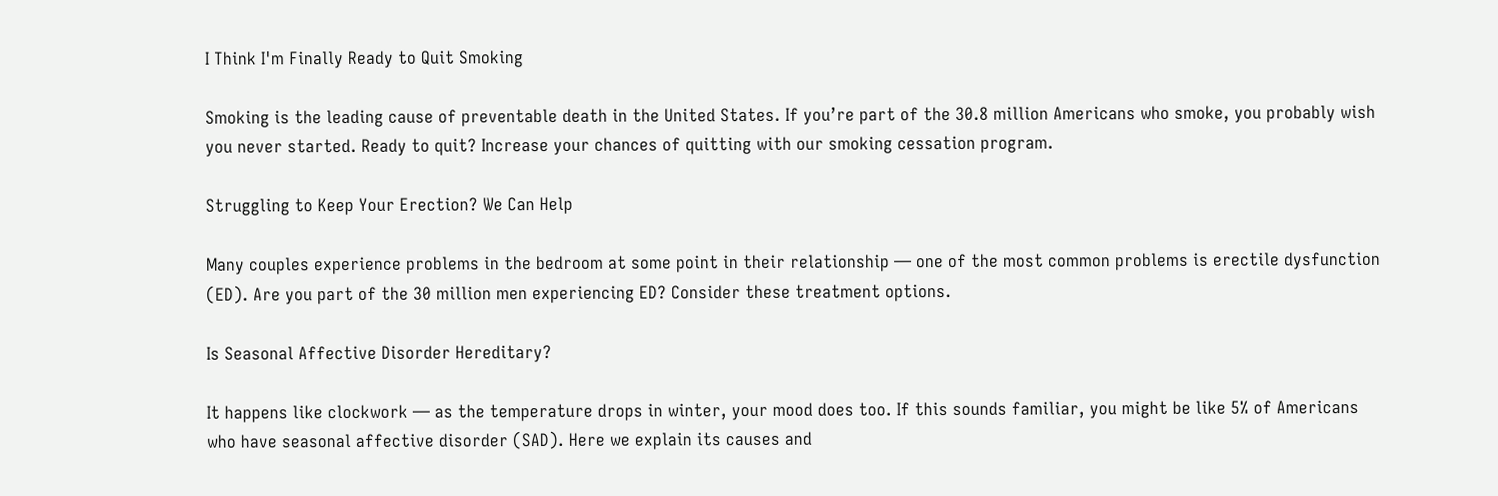I Think I'm Finally Ready to Quit Smoking

Smoking is the leading cause of preventable death in the United States. If you’re part of the 30.8 million Americans who smoke, you probably wish you never started. Ready to quit? Increase your chances of quitting with our smoking cessation program.

Struggling to Keep Your Erection? We Can Help

Many couples experience problems in the bedroom at some point in their relationship — one of the most common problems is erectile dysfunction (ED). Are you part of the 30 million men experiencing ED? Consider these treatment options.

Is Seasonal Affective Disorder Hereditary?

It happens like clockwork — as the temperature drops in winter, your mood does too. If this sounds familiar, you might be like 5% of Americans who have seasonal affective disorder (SAD). Here we explain its causes and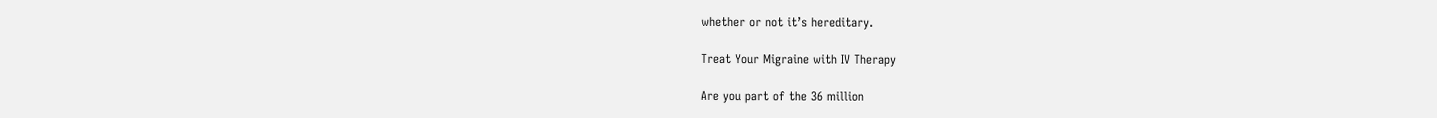whether or not it’s hereditary.

Treat Your Migraine with IV Therapy

Are you part of the 36 million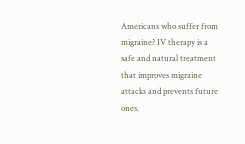Americans who suffer from migraine? IV therapy is a safe and natural treatment that improves migraine attacks and prevents future ones.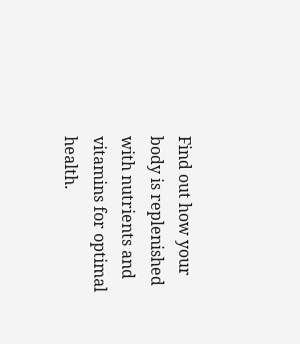Find out how your body is replenished with nutrients and vitamins for optimal health.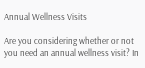Annual Wellness Visits

Are you considering whether or not you need an annual wellness visit? In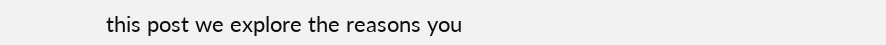this post we explore the reasons you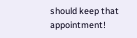should keep that appointment!